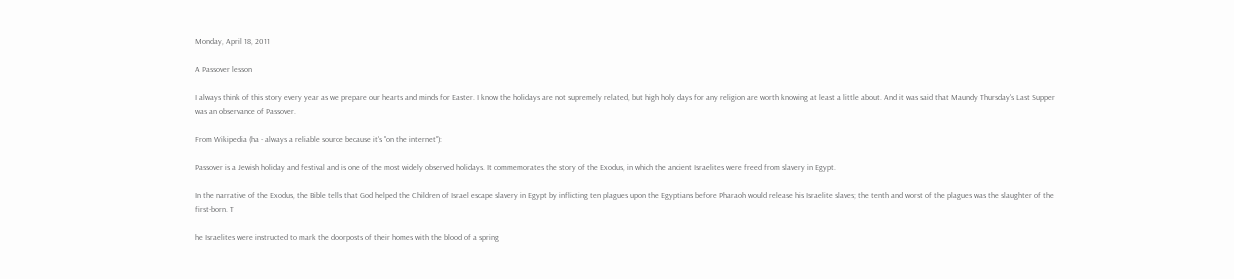Monday, April 18, 2011

A Passover lesson

I always think of this story every year as we prepare our hearts and minds for Easter. I know the holidays are not supremely related, but high holy days for any religion are worth knowing at least a little about. And it was said that Maundy Thursday's Last Supper was an observance of Passover.

From Wikipedia (ha - always a reliable source because it's "on the internet"):

Passover is a Jewish holiday and festival and is one of the most widely observed holidays. It commemorates the story of the Exodus, in which the ancient Israelites were freed from slavery in Egypt.

In the narrative of the Exodus, the Bible tells that God helped the Children of Israel escape slavery in Egypt by inflicting ten plagues upon the Egyptians before Pharaoh would release his Israelite slaves; the tenth and worst of the plagues was the slaughter of the first-born. T

he Israelites were instructed to mark the doorposts of their homes with the blood of a spring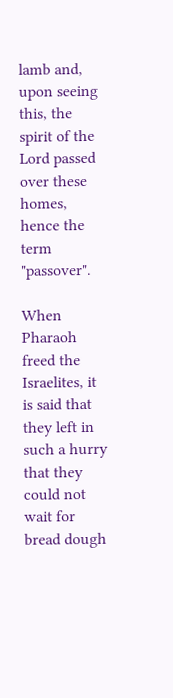lamb and, upon seeing this, the spirit of the Lord passed over these homes, hence the term "passover".

When Pharaoh freed the Israelites, it is said that they left in such a hurry that they could not wait for bread dough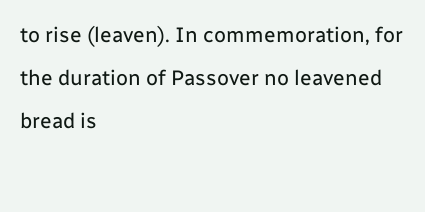to rise (leaven). In commemoration, for the duration of Passover no leavened bread is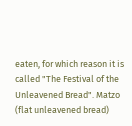eaten, for which reason it is called "The Festival of the Unleavened Bread". Matzo (flat unleavened bread)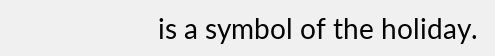is a symbol of the holiday.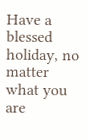Have a blessed holiday, no matter what you are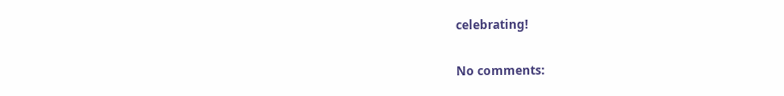celebrating!

No comments: